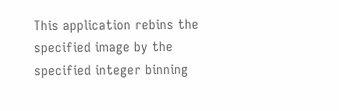This application rebins the specified image by the specified integer binning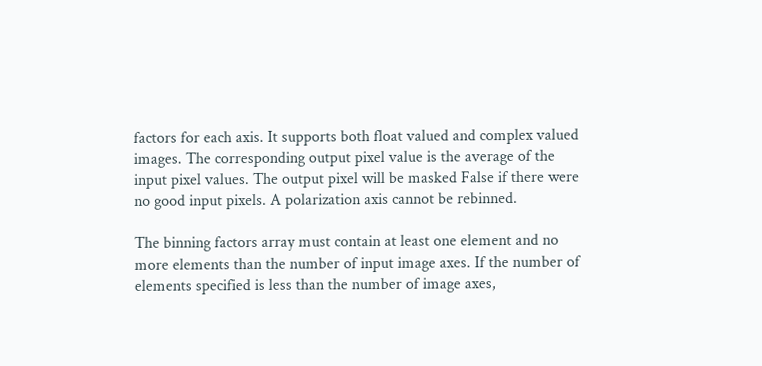factors for each axis. It supports both float valued and complex valued images. The corresponding output pixel value is the average of the input pixel values. The output pixel will be masked False if there were no good input pixels. A polarization axis cannot be rebinned.

The binning factors array must contain at least one element and no more elements than the number of input image axes. If the number of elements specified is less than the number of image axes,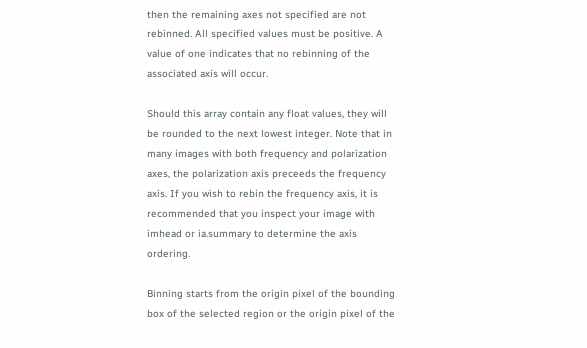then the remaining axes not specified are not rebinned. All specified values must be positive. A value of one indicates that no rebinning of the associated axis will occur.

Should this array contain any float values, they will be rounded to the next lowest integer. Note that in many images with both frequency and polarization axes, the polarization axis preceeds the frequency axis. If you wish to rebin the frequency axis, it is recommended that you inspect your image with imhead or ia.summary to determine the axis ordering.

Binning starts from the origin pixel of the bounding box of the selected region or the origin pixel of the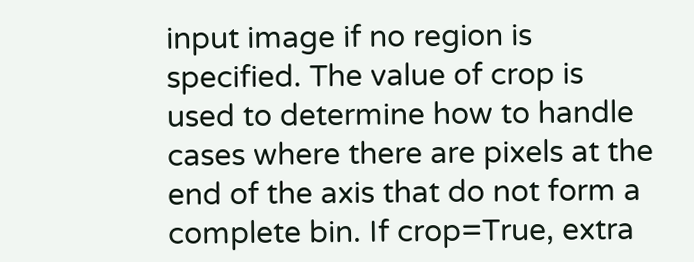input image if no region is specified. The value of crop is used to determine how to handle cases where there are pixels at the end of the axis that do not form a complete bin. If crop=True, extra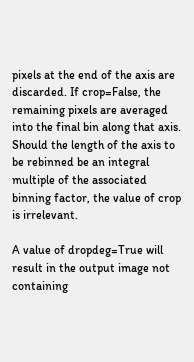pixels at the end of the axis are discarded. If crop=False, the remaining pixels are averaged into the final bin along that axis. Should the length of the axis to be rebinned be an integral multiple of the associated binning factor, the value of crop is irrelevant.

A value of dropdeg=True will result in the output image not containing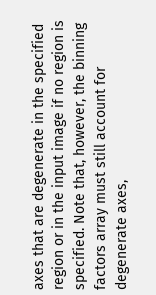axes that are degenerate in the specified region or in the input image if no region is specified. Note that, however, the binning factors array must still account for degenerate axes,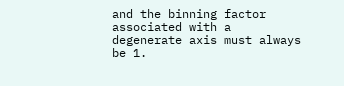and the binning factor associated with a degenerate axis must always be 1.